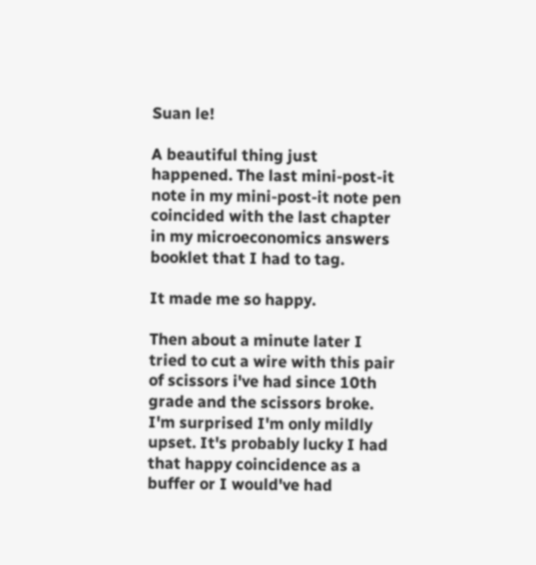Suan le!

A beautiful thing just happened. The last mini-post-it note in my mini-post-it note pen coincided with the last chapter in my microeconomics answers booklet that I had to tag.

It made me so happy.

Then about a minute later I tried to cut a wire with this pair of scissors i've had since 10th grade and the scissors broke. I'm surprised I'm only mildly upset. It's probably lucky I had that happy coincidence as a buffer or I would've had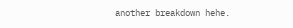another breakdown hehe.